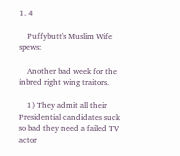1. 4

    Puffybutt's Muslim Wife spews:

    Another bad week for the inbred right wing traitors.

    1) They admit all their Presidential candidates suck so bad they need a failed TV actor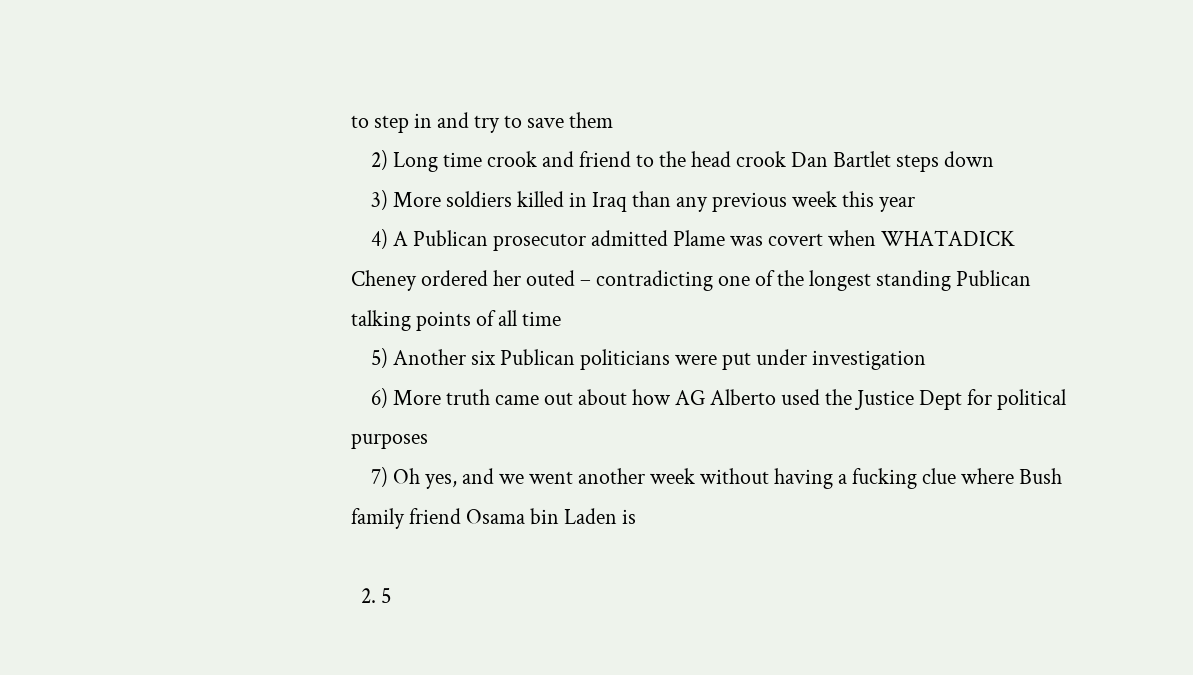to step in and try to save them
    2) Long time crook and friend to the head crook Dan Bartlet steps down
    3) More soldiers killed in Iraq than any previous week this year
    4) A Publican prosecutor admitted Plame was covert when WHATADICK Cheney ordered her outed – contradicting one of the longest standing Publican talking points of all time
    5) Another six Publican politicians were put under investigation
    6) More truth came out about how AG Alberto used the Justice Dept for political purposes
    7) Oh yes, and we went another week without having a fucking clue where Bush family friend Osama bin Laden is

  2. 5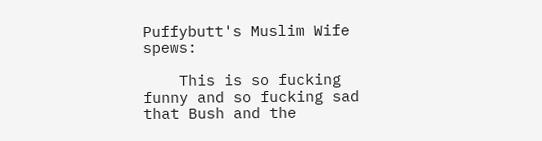Puffybutt's Muslim Wife spews:

    This is so fucking funny and so fucking sad that Bush and the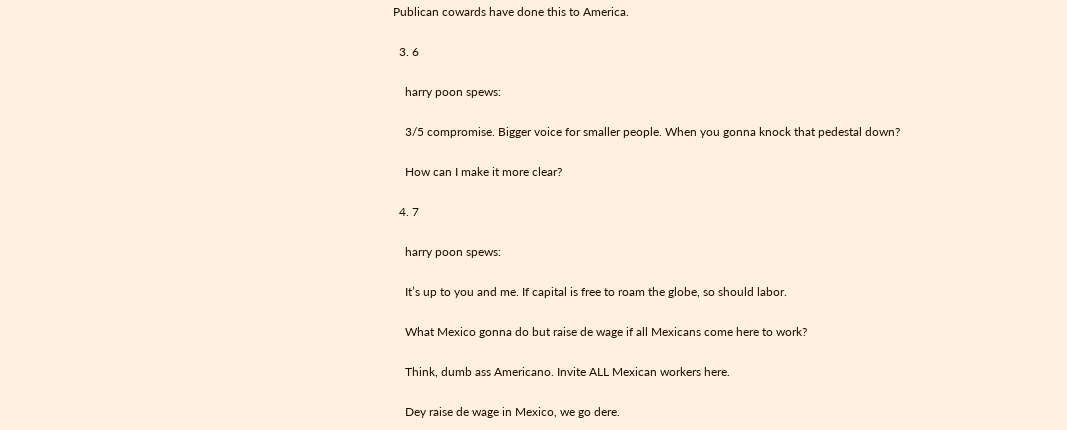Publican cowards have done this to America.

  3. 6

    harry poon spews:

    3/5 compromise. Bigger voice for smaller people. When you gonna knock that pedestal down?

    How can I make it more clear?

  4. 7

    harry poon spews:

    It’s up to you and me. If capital is free to roam the globe, so should labor.

    What Mexico gonna do but raise de wage if all Mexicans come here to work?

    Think, dumb ass Americano. Invite ALL Mexican workers here.

    Dey raise de wage in Mexico, we go dere.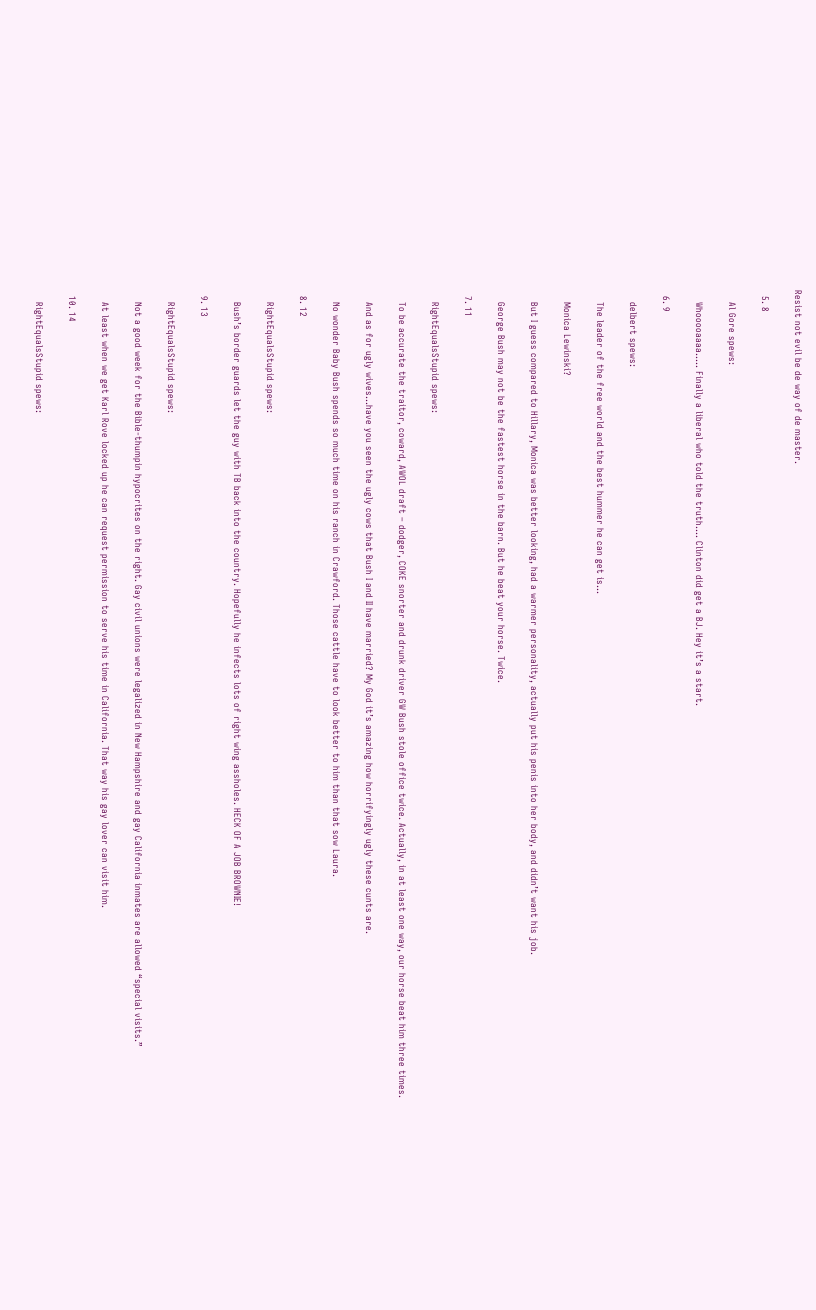Resist not evil be de way of de master.

  5. 8

    Al Gore spews:

    Whooooaaaa….. Finally a liberal who told the truth…. Clinton did get a BJ. Hey it’s a start.

  6. 9

    delbert spews:

    The leader of the free world and the best hummer he can get is…

    Monica Lewinski?

    But I guess compared to Hillary, Monica was better looking, had a warmer personality, actually put his penis into her body, and didn’t want his job.

    George Bush may not be the fastest horse in the barn. But he beat your horse. Twice.

  7. 11

    RightEqualsStupid spews:

    To be accurate the traitor, coward, AWOL draft – dodger, COKE snorter and drunk driver GW Bush stole office twice. Actually, in at least one way, our horse beat him three times.

    And as for ugly wives…have you seen the ugly cows that Bush I and II have married? My God it’s amazing how horrifyingly ugly these cunts are.

    No wonder Baby Bush spends so much time on his ranch in Crawford. Those cattle have to look better to him than that sow Laura.

  8. 12

    RightEqualsStupid spews:

    Bush’s border guards let the guy with TB back into the country. Hopefully he infects lots of right wing assholes. HECK OF A JOB BROWNIE!

  9. 13

    RightEqualsStupid spews:

    Not a good week for the Bible-thumpin hypocrites on the right. Gay civil unions were legalized in New Hampshire and gay California inmates are allowed “special visits.”

    At least when we get Karl Rove locked up he can request permission to serve his time in California. That way his gay lover can visit him.

  10. 14

    RightEqualsStupid spews: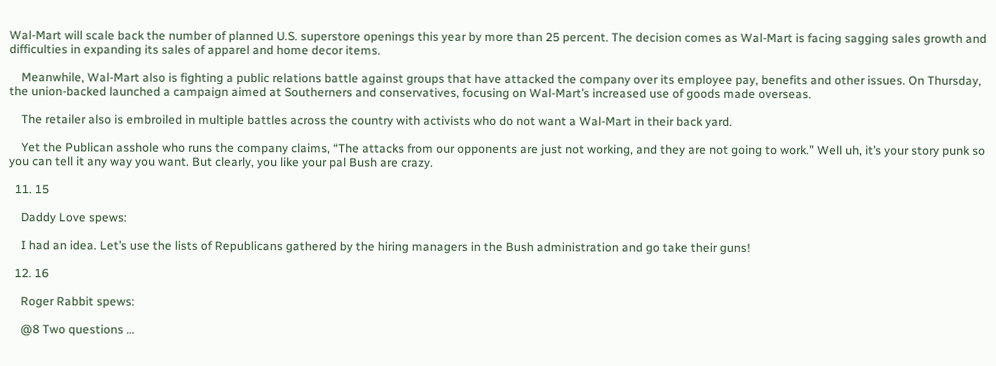Wal-Mart will scale back the number of planned U.S. superstore openings this year by more than 25 percent. The decision comes as Wal-Mart is facing sagging sales growth and difficulties in expanding its sales of apparel and home decor items.

    Meanwhile, Wal-Mart also is fighting a public relations battle against groups that have attacked the company over its employee pay, benefits and other issues. On Thursday, the union-backed launched a campaign aimed at Southerners and conservatives, focusing on Wal-Mart’s increased use of goods made overseas.

    The retailer also is embroiled in multiple battles across the country with activists who do not want a Wal-Mart in their back yard.

    Yet the Publican asshole who runs the company claims, “The attacks from our opponents are just not working, and they are not going to work.” Well uh, it’s your story punk so you can tell it any way you want. But clearly, you like your pal Bush are crazy.

  11. 15

    Daddy Love spews:

    I had an idea. Let’s use the lists of Republicans gathered by the hiring managers in the Bush administration and go take their guns!

  12. 16

    Roger Rabbit spews:

    @8 Two questions …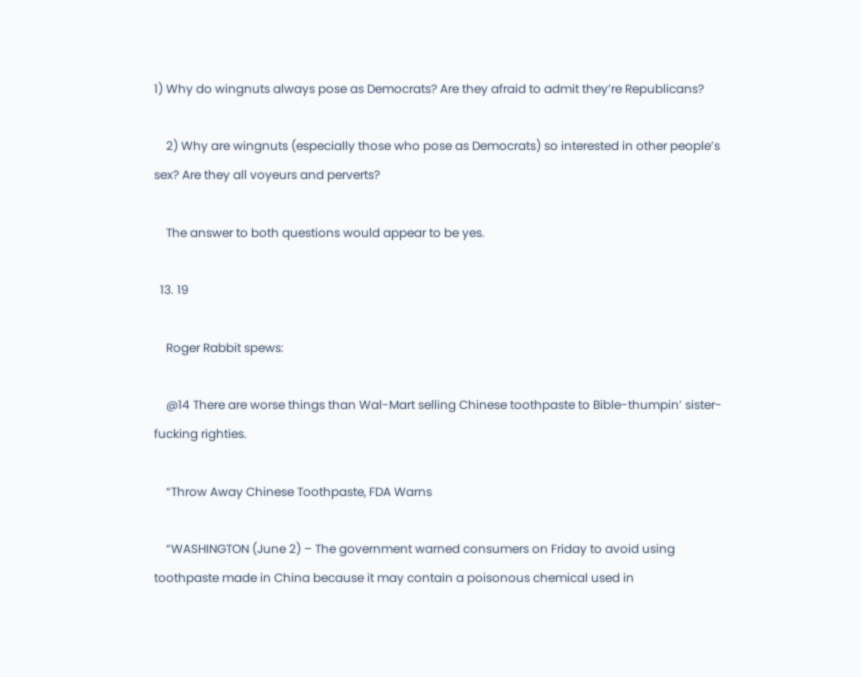1) Why do wingnuts always pose as Democrats? Are they afraid to admit they’re Republicans?

    2) Why are wingnuts (especially those who pose as Democrats) so interested in other people’s sex? Are they all voyeurs and perverts?

    The answer to both questions would appear to be yes.

  13. 19

    Roger Rabbit spews:

    @14 There are worse things than Wal-Mart selling Chinese toothpaste to Bible-thumpin’ sister-fucking righties.

    “Throw Away Chinese Toothpaste, FDA Warns

    “WASHINGTON (June 2) – The government warned consumers on Friday to avoid using toothpaste made in China because it may contain a poisonous chemical used in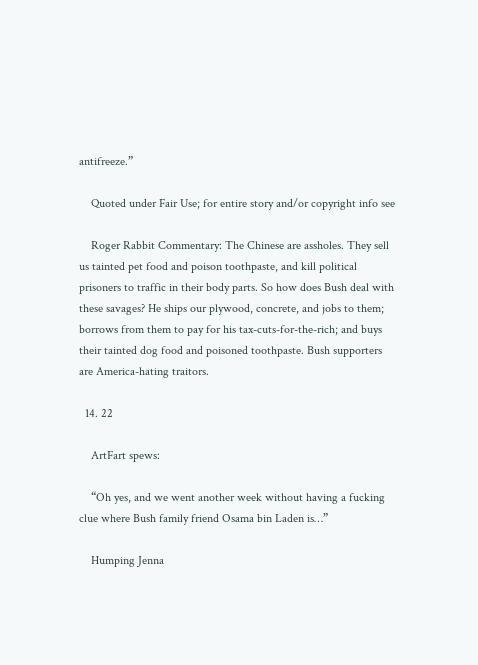antifreeze.”

    Quoted under Fair Use; for entire story and/or copyright info see

    Roger Rabbit Commentary: The Chinese are assholes. They sell us tainted pet food and poison toothpaste, and kill political prisoners to traffic in their body parts. So how does Bush deal with these savages? He ships our plywood, concrete, and jobs to them; borrows from them to pay for his tax-cuts-for-the-rich; and buys their tainted dog food and poisoned toothpaste. Bush supporters are America-hating traitors.

  14. 22

    ArtFart spews:

    “Oh yes, and we went another week without having a fucking clue where Bush family friend Osama bin Laden is…”

    Humping Jenna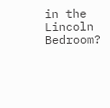in the Lincoln Bedroom?